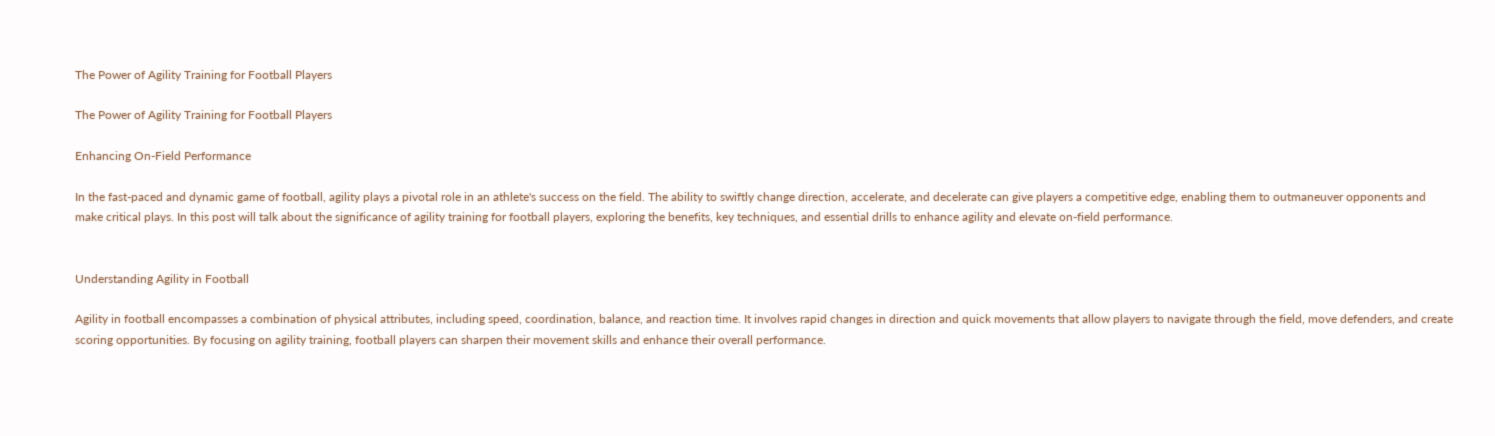The Power of Agility Training for Football Players

The Power of Agility Training for Football Players

Enhancing On-Field Performance

In the fast-paced and dynamic game of football, agility plays a pivotal role in an athlete's success on the field. The ability to swiftly change direction, accelerate, and decelerate can give players a competitive edge, enabling them to outmaneuver opponents and make critical plays. In this post will talk about the significance of agility training for football players, exploring the benefits, key techniques, and essential drills to enhance agility and elevate on-field performance.


Understanding Agility in Football

Agility in football encompasses a combination of physical attributes, including speed, coordination, balance, and reaction time. It involves rapid changes in direction and quick movements that allow players to navigate through the field, move defenders, and create scoring opportunities. By focusing on agility training, football players can sharpen their movement skills and enhance their overall performance.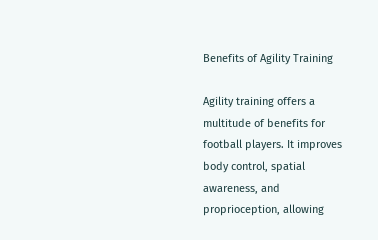Benefits of Agility Training

Agility training offers a multitude of benefits for football players. It improves body control, spatial awareness, and proprioception, allowing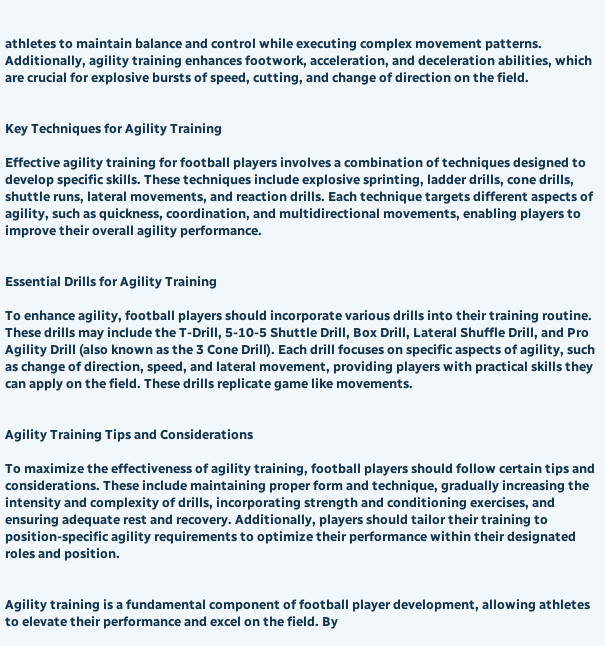athletes to maintain balance and control while executing complex movement patterns. Additionally, agility training enhances footwork, acceleration, and deceleration abilities, which are crucial for explosive bursts of speed, cutting, and change of direction on the field.


Key Techniques for Agility Training

Effective agility training for football players involves a combination of techniques designed to develop specific skills. These techniques include explosive sprinting, ladder drills, cone drills, shuttle runs, lateral movements, and reaction drills. Each technique targets different aspects of agility, such as quickness, coordination, and multidirectional movements, enabling players to improve their overall agility performance.


Essential Drills for Agility Training

To enhance agility, football players should incorporate various drills into their training routine. These drills may include the T-Drill, 5-10-5 Shuttle Drill, Box Drill, Lateral Shuffle Drill, and Pro Agility Drill (also known as the 3 Cone Drill). Each drill focuses on specific aspects of agility, such as change of direction, speed, and lateral movement, providing players with practical skills they can apply on the field. These drills replicate game like movements.


Agility Training Tips and Considerations

To maximize the effectiveness of agility training, football players should follow certain tips and considerations. These include maintaining proper form and technique, gradually increasing the intensity and complexity of drills, incorporating strength and conditioning exercises, and ensuring adequate rest and recovery. Additionally, players should tailor their training to position-specific agility requirements to optimize their performance within their designated roles and position.


Agility training is a fundamental component of football player development, allowing athletes to elevate their performance and excel on the field. By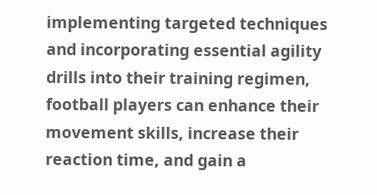implementing targeted techniques and incorporating essential agility drills into their training regimen, football players can enhance their movement skills, increase their reaction time, and gain a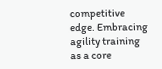competitive edge. Embracing agility training as a core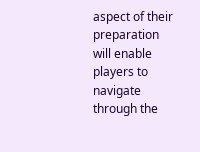aspect of their preparation will enable players to navigate through the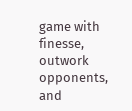game with finesse, outwork opponents, and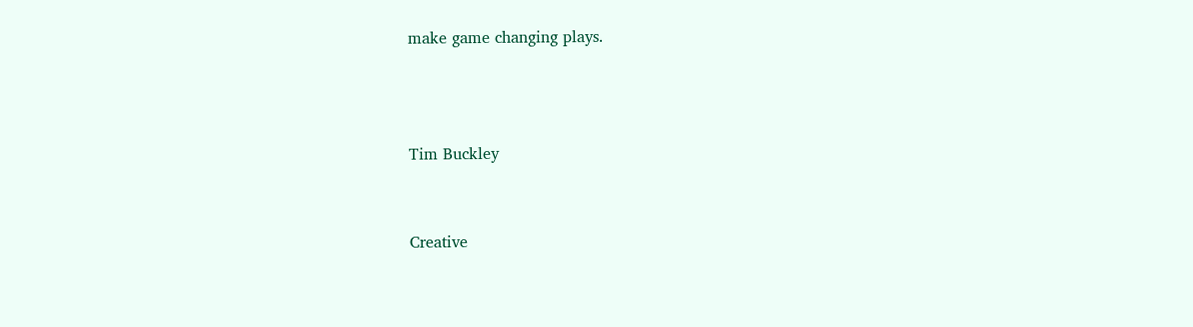make game changing plays.



Tim Buckley


Creative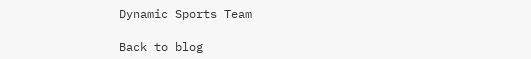Dynamic Sports Team

Back to blog